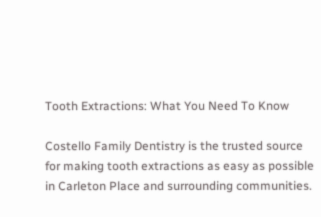Tooth Extractions: What You Need To Know

Costello Family Dentistry is the trusted source for making tooth extractions as easy as possible in Carleton Place and surrounding communities.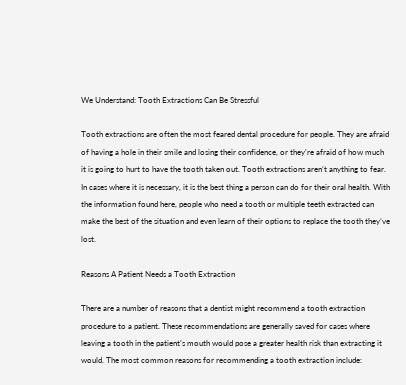We Understand: Tooth Extractions Can Be Stressful

Tooth extractions are often the most feared dental procedure for people. They are afraid of having a hole in their smile and losing their confidence, or they’re afraid of how much it is going to hurt to have the tooth taken out. Tooth extractions aren’t anything to fear. In cases where it is necessary, it is the best thing a person can do for their oral health. With the information found here, people who need a tooth or multiple teeth extracted can make the best of the situation and even learn of their options to replace the tooth they’ve lost.

Reasons A Patient Needs a Tooth Extraction

There are a number of reasons that a dentist might recommend a tooth extraction procedure to a patient. These recommendations are generally saved for cases where leaving a tooth in the patient’s mouth would pose a greater health risk than extracting it would. The most common reasons for recommending a tooth extraction include: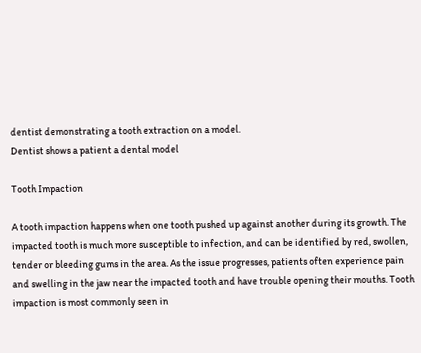dentist demonstrating a tooth extraction on a model.
Dentist shows a patient a dental model

Tooth Impaction

A tooth impaction happens when one tooth pushed up against another during its growth. The impacted tooth is much more susceptible to infection, and can be identified by red, swollen, tender or bleeding gums in the area. As the issue progresses, patients often experience pain and swelling in the jaw near the impacted tooth and have trouble opening their mouths. Tooth impaction is most commonly seen in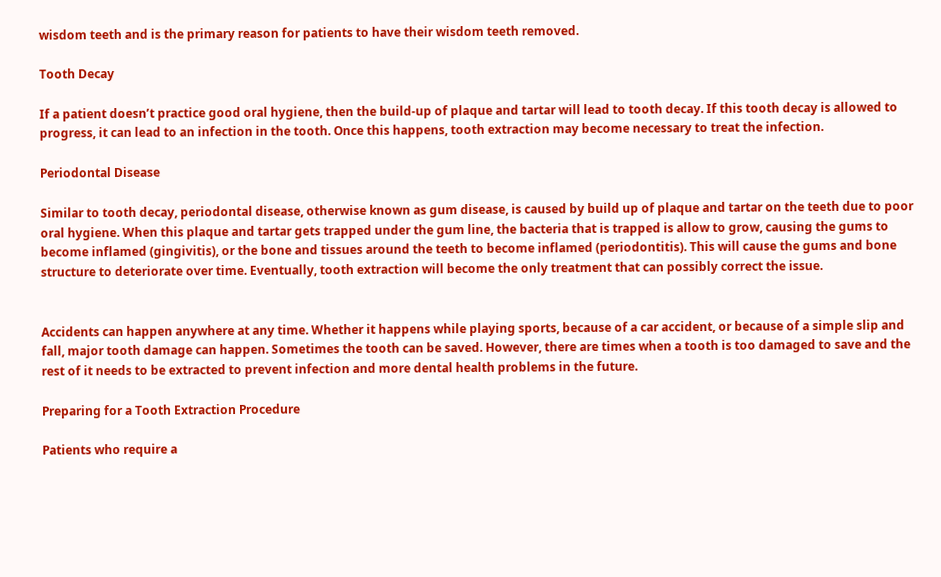wisdom teeth and is the primary reason for patients to have their wisdom teeth removed.

Tooth Decay

If a patient doesn’t practice good oral hygiene, then the build-up of plaque and tartar will lead to tooth decay. If this tooth decay is allowed to progress, it can lead to an infection in the tooth. Once this happens, tooth extraction may become necessary to treat the infection.

Periodontal Disease

Similar to tooth decay, periodontal disease, otherwise known as gum disease, is caused by build up of plaque and tartar on the teeth due to poor oral hygiene. When this plaque and tartar gets trapped under the gum line, the bacteria that is trapped is allow to grow, causing the gums to become inflamed (gingivitis), or the bone and tissues around the teeth to become inflamed (periodontitis). This will cause the gums and bone structure to deteriorate over time. Eventually, tooth extraction will become the only treatment that can possibly correct the issue.


Accidents can happen anywhere at any time. Whether it happens while playing sports, because of a car accident, or because of a simple slip and fall, major tooth damage can happen. Sometimes the tooth can be saved. However, there are times when a tooth is too damaged to save and the rest of it needs to be extracted to prevent infection and more dental health problems in the future.

Preparing for a Tooth Extraction Procedure

Patients who require a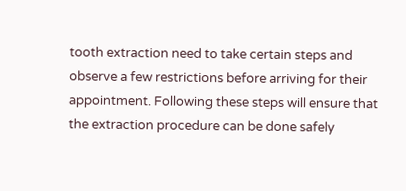tooth extraction need to take certain steps and observe a few restrictions before arriving for their appointment. Following these steps will ensure that the extraction procedure can be done safely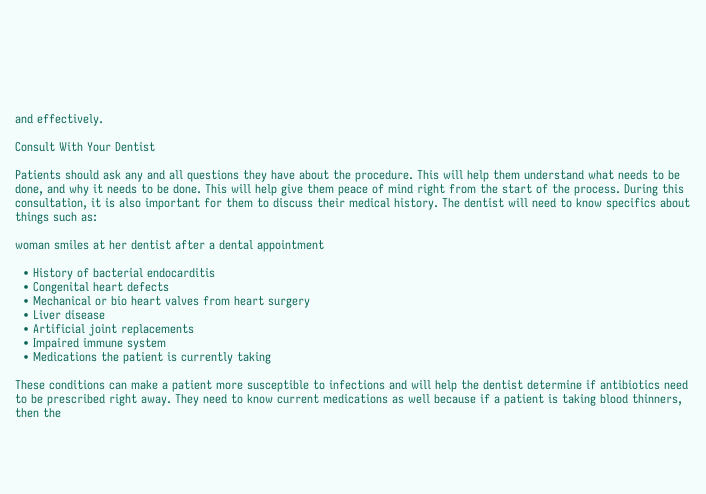and effectively.

Consult With Your Dentist

Patients should ask any and all questions they have about the procedure. This will help them understand what needs to be done, and why it needs to be done. This will help give them peace of mind right from the start of the process. During this consultation, it is also important for them to discuss their medical history. The dentist will need to know specifics about things such as:

woman smiles at her dentist after a dental appointment

  • History of bacterial endocarditis
  • Congenital heart defects
  • Mechanical or bio heart valves from heart surgery
  • Liver disease
  • Artificial joint replacements
  • Impaired immune system
  • Medications the patient is currently taking

These conditions can make a patient more susceptible to infections and will help the dentist determine if antibiotics need to be prescribed right away. They need to know current medications as well because if a patient is taking blood thinners, then the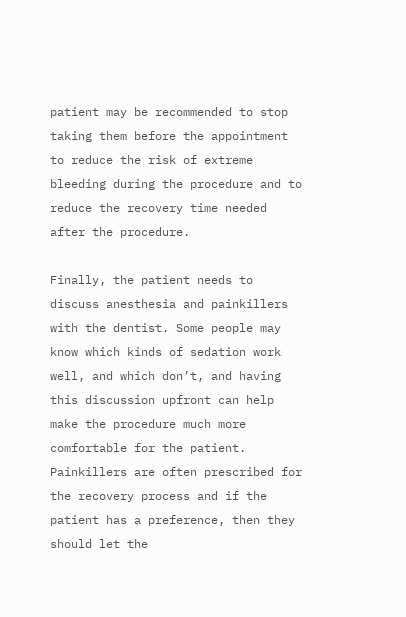patient may be recommended to stop taking them before the appointment to reduce the risk of extreme bleeding during the procedure and to reduce the recovery time needed after the procedure.

Finally, the patient needs to discuss anesthesia and painkillers with the dentist. Some people may know which kinds of sedation work well, and which don’t, and having this discussion upfront can help make the procedure much more comfortable for the patient. Painkillers are often prescribed for the recovery process and if the patient has a preference, then they should let the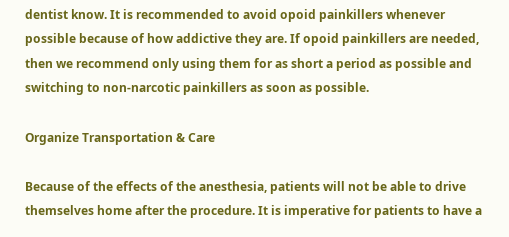dentist know. It is recommended to avoid opoid painkillers whenever possible because of how addictive they are. If opoid painkillers are needed, then we recommend only using them for as short a period as possible and switching to non-narcotic painkillers as soon as possible.

Organize Transportation & Care

Because of the effects of the anesthesia, patients will not be able to drive themselves home after the procedure. It is imperative for patients to have a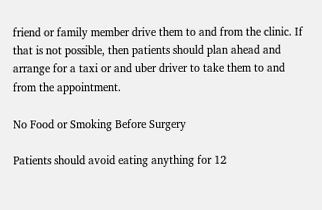friend or family member drive them to and from the clinic. If that is not possible, then patients should plan ahead and arrange for a taxi or and uber driver to take them to and from the appointment.

No Food or Smoking Before Surgery

Patients should avoid eating anything for 12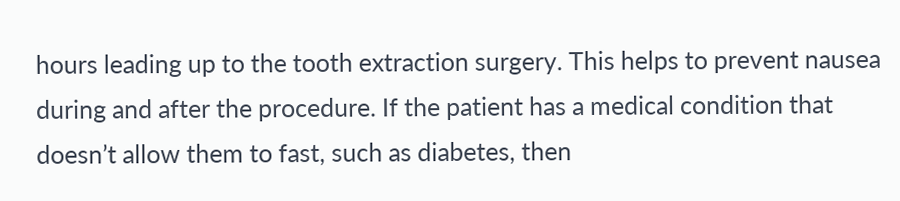hours leading up to the tooth extraction surgery. This helps to prevent nausea during and after the procedure. If the patient has a medical condition that doesn’t allow them to fast, such as diabetes, then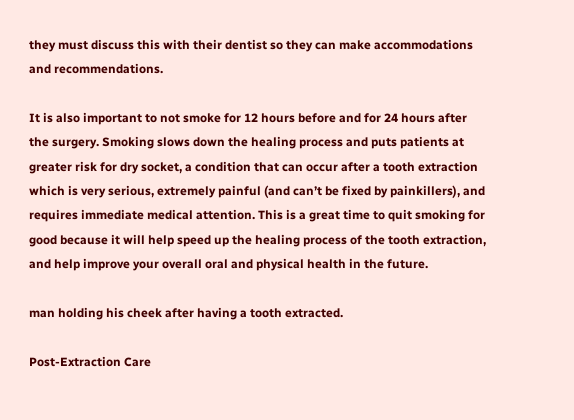they must discuss this with their dentist so they can make accommodations and recommendations.

It is also important to not smoke for 12 hours before and for 24 hours after the surgery. Smoking slows down the healing process and puts patients at greater risk for dry socket, a condition that can occur after a tooth extraction which is very serious, extremely painful (and can’t be fixed by painkillers), and requires immediate medical attention. This is a great time to quit smoking for good because it will help speed up the healing process of the tooth extraction, and help improve your overall oral and physical health in the future.

man holding his cheek after having a tooth extracted.

Post-Extraction Care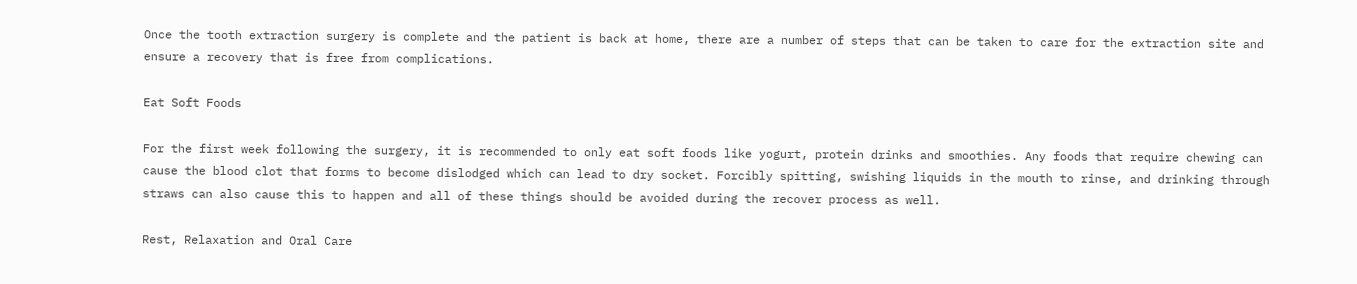Once the tooth extraction surgery is complete and the patient is back at home, there are a number of steps that can be taken to care for the extraction site and ensure a recovery that is free from complications.

Eat Soft Foods

For the first week following the surgery, it is recommended to only eat soft foods like yogurt, protein drinks and smoothies. Any foods that require chewing can cause the blood clot that forms to become dislodged which can lead to dry socket. Forcibly spitting, swishing liquids in the mouth to rinse, and drinking through straws can also cause this to happen and all of these things should be avoided during the recover process as well.

Rest, Relaxation and Oral Care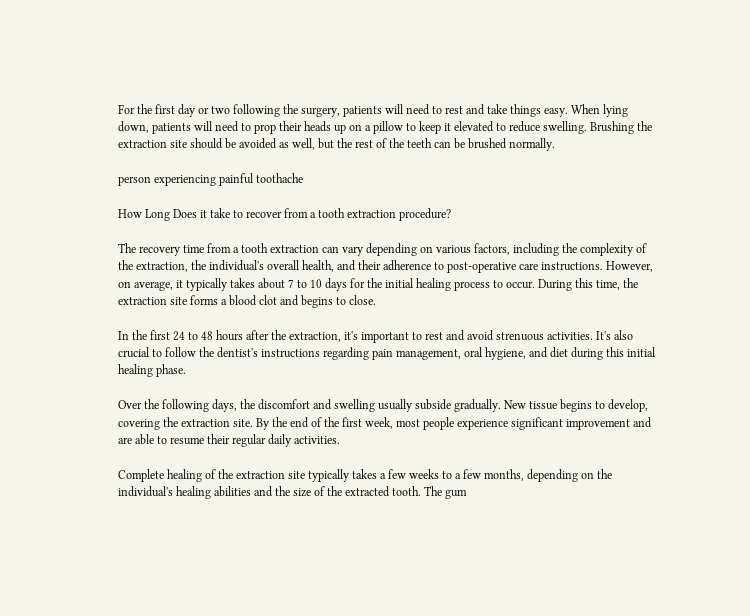For the first day or two following the surgery, patients will need to rest and take things easy. When lying down, patients will need to prop their heads up on a pillow to keep it elevated to reduce swelling. Brushing the extraction site should be avoided as well, but the rest of the teeth can be brushed normally.

person experiencing painful toothache

How Long Does it take to recover from a tooth extraction procedure?

The recovery time from a tooth extraction can vary depending on various factors, including the complexity of the extraction, the individual's overall health, and their adherence to post-operative care instructions. However, on average, it typically takes about 7 to 10 days for the initial healing process to occur. During this time, the extraction site forms a blood clot and begins to close.

In the first 24 to 48 hours after the extraction, it's important to rest and avoid strenuous activities. It's also crucial to follow the dentist's instructions regarding pain management, oral hygiene, and diet during this initial healing phase.

Over the following days, the discomfort and swelling usually subside gradually. New tissue begins to develop, covering the extraction site. By the end of the first week, most people experience significant improvement and are able to resume their regular daily activities.

Complete healing of the extraction site typically takes a few weeks to a few months, depending on the individual's healing abilities and the size of the extracted tooth. The gum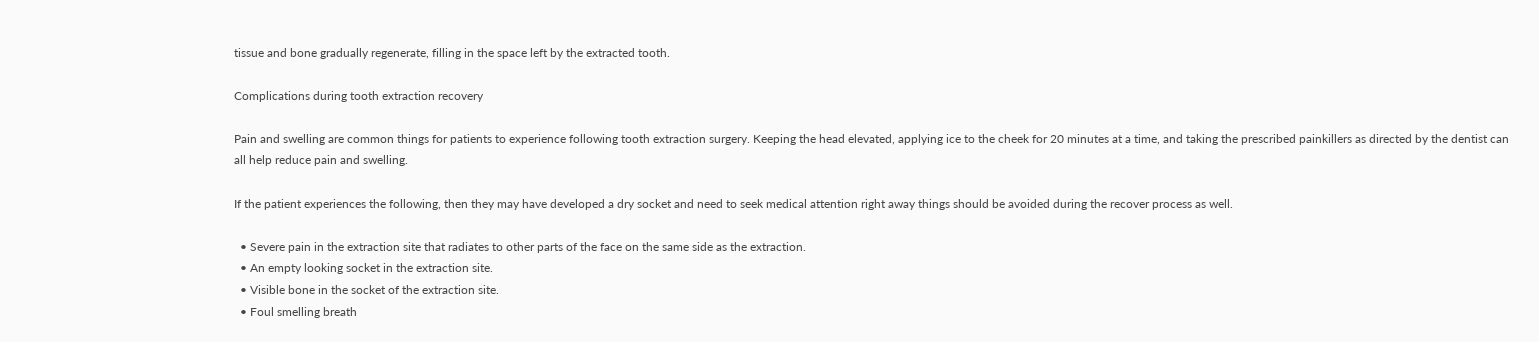tissue and bone gradually regenerate, filling in the space left by the extracted tooth.

Complications during tooth extraction recovery

Pain and swelling are common things for patients to experience following tooth extraction surgery. Keeping the head elevated, applying ice to the cheek for 20 minutes at a time, and taking the prescribed painkillers as directed by the dentist can all help reduce pain and swelling.

If the patient experiences the following, then they may have developed a dry socket and need to seek medical attention right away things should be avoided during the recover process as well.

  • Severe pain in the extraction site that radiates to other parts of the face on the same side as the extraction.
  • An empty looking socket in the extraction site.
  • Visible bone in the socket of the extraction site.
  • Foul smelling breath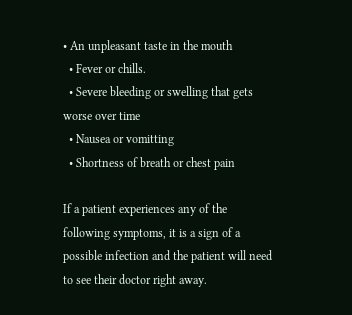• An unpleasant taste in the mouth
  • Fever or chills.
  • Severe bleeding or swelling that gets worse over time
  • Nausea or vomitting
  • Shortness of breath or chest pain

If a patient experiences any of the following symptoms, it is a sign of a possible infection and the patient will need to see their doctor right away.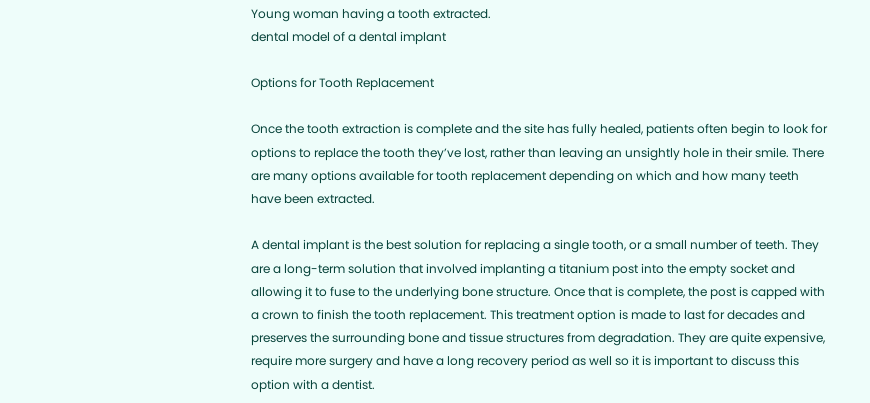Young woman having a tooth extracted.
dental model of a dental implant

Options for Tooth Replacement

Once the tooth extraction is complete and the site has fully healed, patients often begin to look for options to replace the tooth they’ve lost, rather than leaving an unsightly hole in their smile. There are many options available for tooth replacement depending on which and how many teeth have been extracted.

A dental implant is the best solution for replacing a single tooth, or a small number of teeth. They are a long-term solution that involved implanting a titanium post into the empty socket and allowing it to fuse to the underlying bone structure. Once that is complete, the post is capped with a crown to finish the tooth replacement. This treatment option is made to last for decades and preserves the surrounding bone and tissue structures from degradation. They are quite expensive, require more surgery and have a long recovery period as well so it is important to discuss this option with a dentist.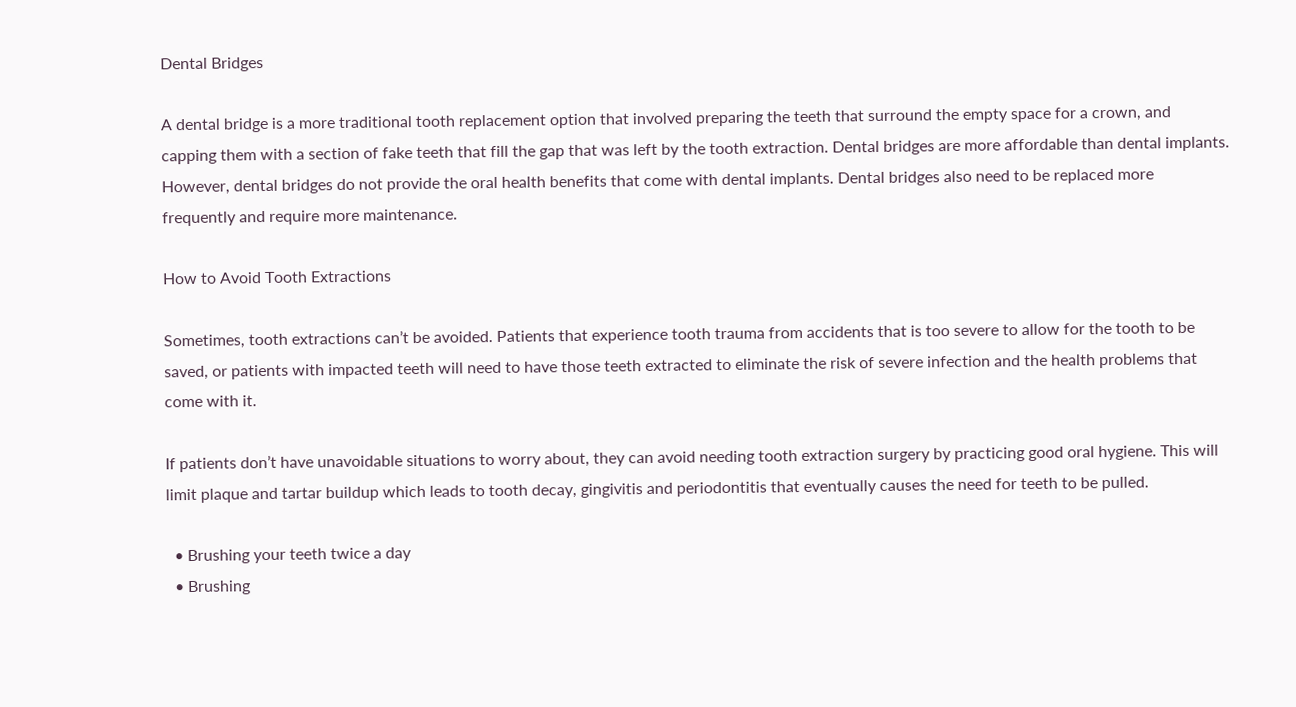Dental Bridges

A dental bridge is a more traditional tooth replacement option that involved preparing the teeth that surround the empty space for a crown, and capping them with a section of fake teeth that fill the gap that was left by the tooth extraction. Dental bridges are more affordable than dental implants. However, dental bridges do not provide the oral health benefits that come with dental implants. Dental bridges also need to be replaced more frequently and require more maintenance.

How to Avoid Tooth Extractions

Sometimes, tooth extractions can’t be avoided. Patients that experience tooth trauma from accidents that is too severe to allow for the tooth to be saved, or patients with impacted teeth will need to have those teeth extracted to eliminate the risk of severe infection and the health problems that come with it.

If patients don’t have unavoidable situations to worry about, they can avoid needing tooth extraction surgery by practicing good oral hygiene. This will limit plaque and tartar buildup which leads to tooth decay, gingivitis and periodontitis that eventually causes the need for teeth to be pulled.

  • Brushing your teeth twice a day
  • Brushing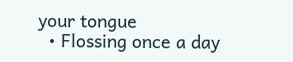your tongue
  • Flossing once a day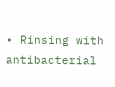• Rinsing with antibacterial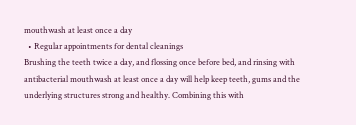mouthwash at least once a day
  • Regular appointments for dental cleanings
Brushing the teeth twice a day, and flossing once before bed, and rinsing with antibacterial mouthwash at least once a day will help keep teeth, gums and the underlying structures strong and healthy. Combining this with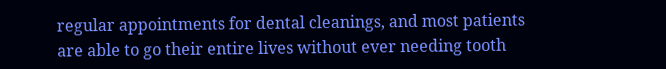regular appointments for dental cleanings, and most patients are able to go their entire lives without ever needing tooth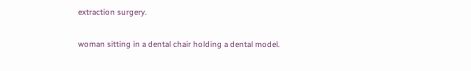extraction surgery.

woman sitting in a dental chair holding a dental model.